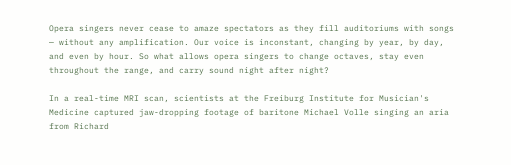Opera singers never cease to amaze spectators as they fill auditoriums with songs — without any amplification. Our voice is inconstant, changing by year, by day, and even by hour. So what allows opera singers to change octaves, stay even throughout the range, and carry sound night after night?

In a real-time MRI scan, scientists at the Freiburg Institute for Musician's Medicine captured jaw-dropping footage of baritone Michael Volle singing an aria from Richard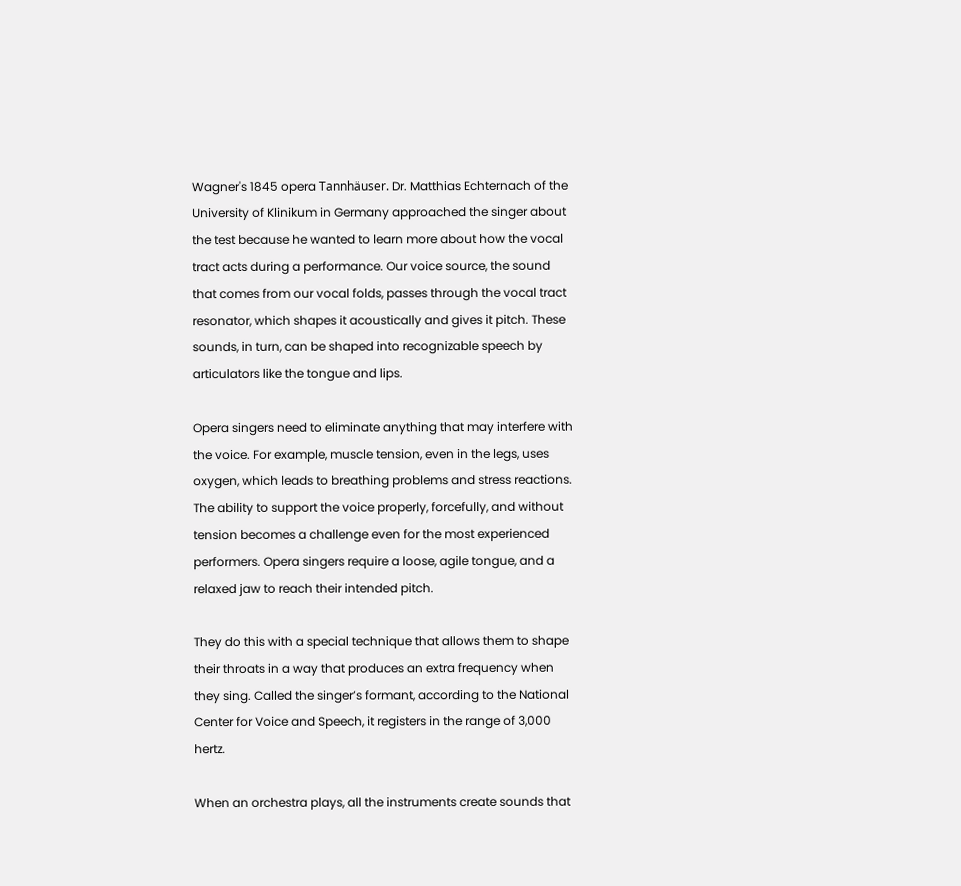Wagner's 1845 opera Tannhäuser. Dr. Matthias Echternach of the University of Klinikum in Germany approached the singer about the test because he wanted to learn more about how the vocal tract acts during a performance. Our voice source, the sound that comes from our vocal folds, passes through the vocal tract resonator, which shapes it acoustically and gives it pitch. These sounds, in turn, can be shaped into recognizable speech by articulators like the tongue and lips.

Opera singers need to eliminate anything that may interfere with the voice. For example, muscle tension, even in the legs, uses oxygen, which leads to breathing problems and stress reactions. The ability to support the voice properly, forcefully, and without tension becomes a challenge even for the most experienced performers. Opera singers require a loose, agile tongue, and a relaxed jaw to reach their intended pitch.

They do this with a special technique that allows them to shape their throats in a way that produces an extra frequency when they sing. Called the singer’s formant, according to the National Center for Voice and Speech, it registers in the range of 3,000 hertz.

When an orchestra plays, all the instruments create sounds that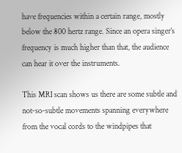have frequencies within a certain range, mostly below the 800 hertz range. Since an opera singer’s frequency is much higher than that, the audience can hear it over the instruments.

This MRI scan shows us there are some subtle and not-so-subtle movements spanning everywhere from the vocal cords to the windpipes that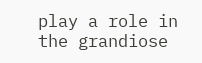play a role in the grandiose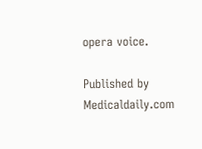opera voice.

Published by Medicaldaily.com